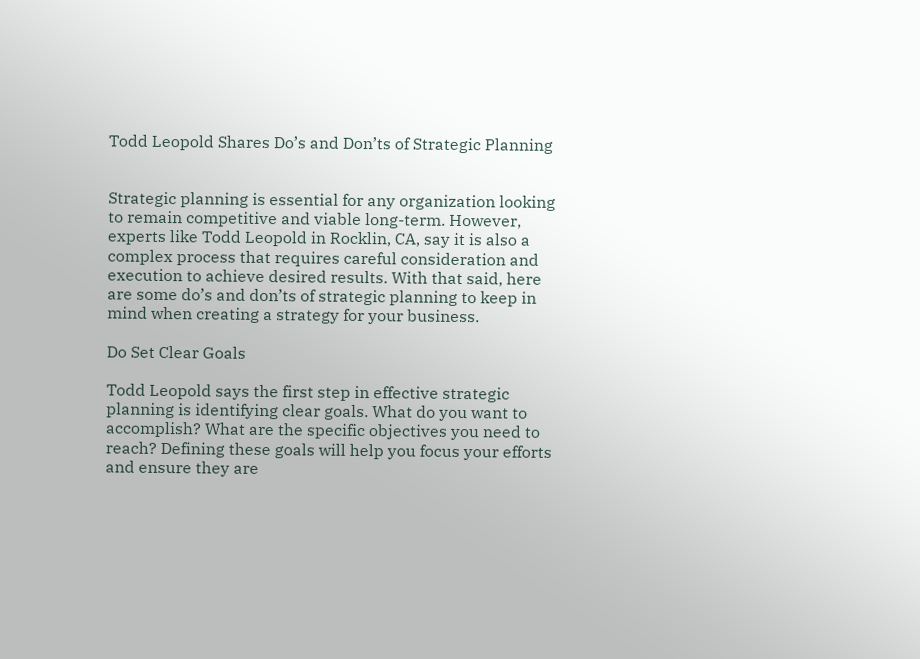Todd Leopold Shares Do’s and Don’ts of Strategic Planning


Strategic planning is essential for any organization looking to remain competitive and viable long-term. However, experts like Todd Leopold in Rocklin, CA, say it is also a complex process that requires careful consideration and execution to achieve desired results. With that said, here are some do’s and don’ts of strategic planning to keep in mind when creating a strategy for your business.

Do Set Clear Goals

Todd Leopold says the first step in effective strategic planning is identifying clear goals. What do you want to accomplish? What are the specific objectives you need to reach? Defining these goals will help you focus your efforts and ensure they are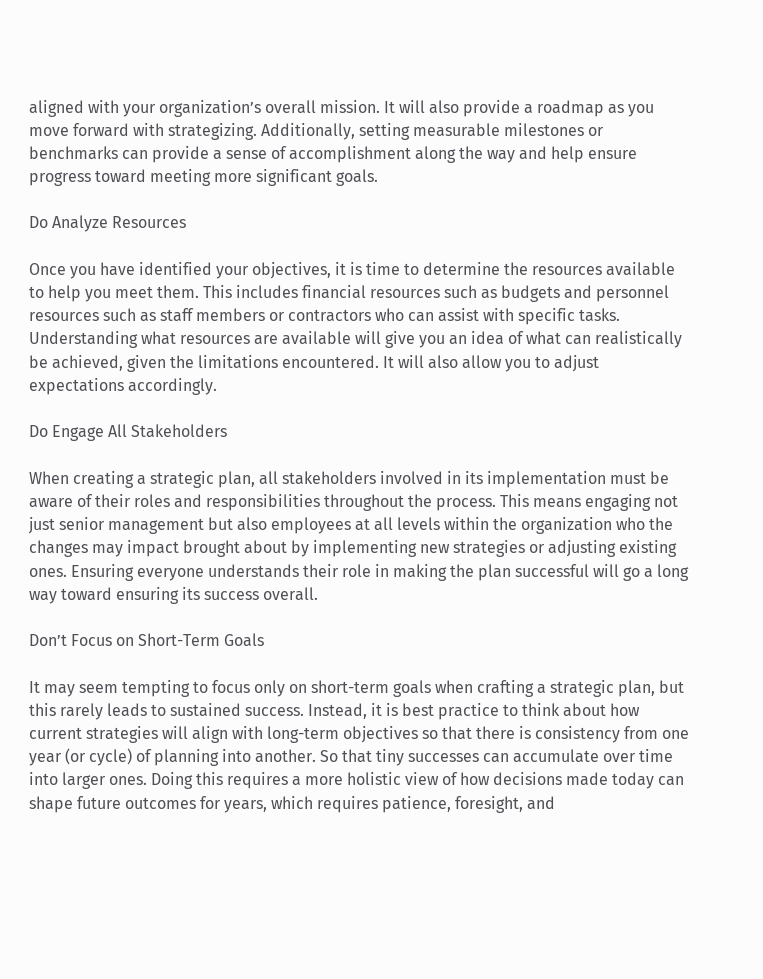aligned with your organization’s overall mission. It will also provide a roadmap as you move forward with strategizing. Additionally, setting measurable milestones or benchmarks can provide a sense of accomplishment along the way and help ensure progress toward meeting more significant goals.

Do Analyze Resources

Once you have identified your objectives, it is time to determine the resources available to help you meet them. This includes financial resources such as budgets and personnel resources such as staff members or contractors who can assist with specific tasks. Understanding what resources are available will give you an idea of what can realistically be achieved, given the limitations encountered. It will also allow you to adjust expectations accordingly.

Do Engage All Stakeholders

When creating a strategic plan, all stakeholders involved in its implementation must be aware of their roles and responsibilities throughout the process. This means engaging not just senior management but also employees at all levels within the organization who the changes may impact brought about by implementing new strategies or adjusting existing ones. Ensuring everyone understands their role in making the plan successful will go a long way toward ensuring its success overall.

Don’t Focus on Short-Term Goals

It may seem tempting to focus only on short-term goals when crafting a strategic plan, but this rarely leads to sustained success. Instead, it is best practice to think about how current strategies will align with long-term objectives so that there is consistency from one year (or cycle) of planning into another. So that tiny successes can accumulate over time into larger ones. Doing this requires a more holistic view of how decisions made today can shape future outcomes for years, which requires patience, foresight, and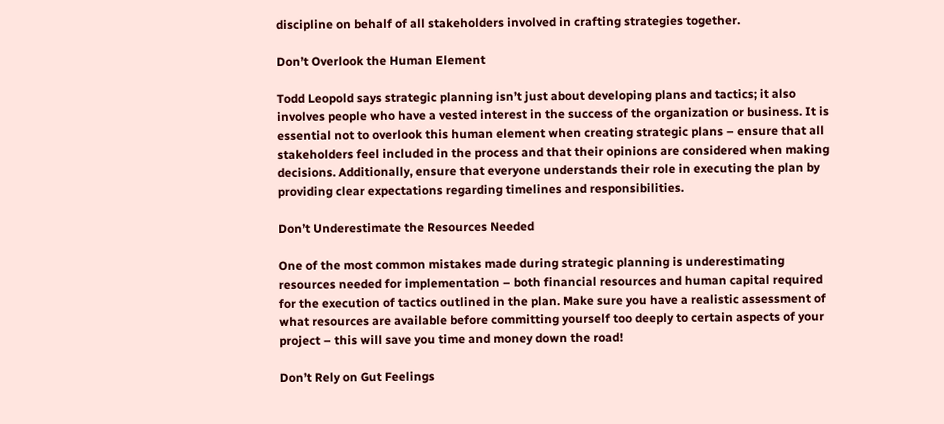discipline on behalf of all stakeholders involved in crafting strategies together.

Don’t Overlook the Human Element

Todd Leopold says strategic planning isn’t just about developing plans and tactics; it also involves people who have a vested interest in the success of the organization or business. It is essential not to overlook this human element when creating strategic plans – ensure that all stakeholders feel included in the process and that their opinions are considered when making decisions. Additionally, ensure that everyone understands their role in executing the plan by providing clear expectations regarding timelines and responsibilities.

Don’t Underestimate the Resources Needed

One of the most common mistakes made during strategic planning is underestimating resources needed for implementation – both financial resources and human capital required for the execution of tactics outlined in the plan. Make sure you have a realistic assessment of what resources are available before committing yourself too deeply to certain aspects of your project – this will save you time and money down the road!

Don’t Rely on Gut Feelings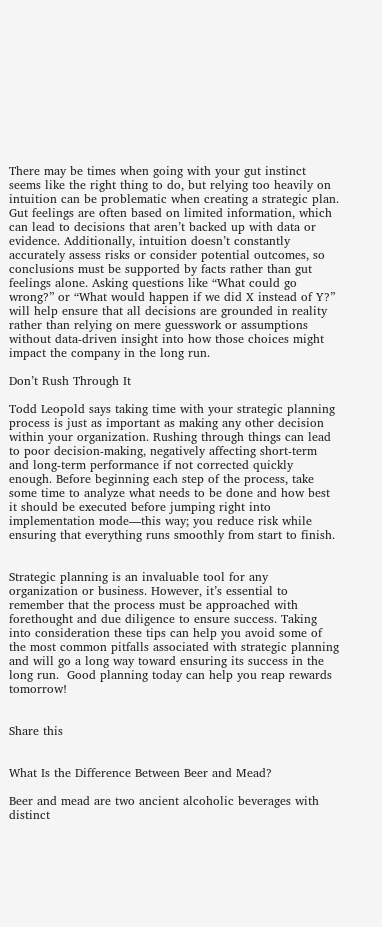There may be times when going with your gut instinct seems like the right thing to do, but relying too heavily on intuition can be problematic when creating a strategic plan. Gut feelings are often based on limited information, which can lead to decisions that aren’t backed up with data or evidence. Additionally, intuition doesn’t constantly accurately assess risks or consider potential outcomes, so conclusions must be supported by facts rather than gut feelings alone. Asking questions like “What could go wrong?” or “What would happen if we did X instead of Y?” will help ensure that all decisions are grounded in reality rather than relying on mere guesswork or assumptions without data-driven insight into how those choices might impact the company in the long run.

Don’t Rush Through It

Todd Leopold says taking time with your strategic planning process is just as important as making any other decision within your organization. Rushing through things can lead to poor decision-making, negatively affecting short-term and long-term performance if not corrected quickly enough. Before beginning each step of the process, take some time to analyze what needs to be done and how best it should be executed before jumping right into implementation mode—this way; you reduce risk while ensuring that everything runs smoothly from start to finish.


Strategic planning is an invaluable tool for any organization or business. However, it’s essential to remember that the process must be approached with forethought and due diligence to ensure success. Taking into consideration these tips can help you avoid some of the most common pitfalls associated with strategic planning and will go a long way toward ensuring its success in the long run.  Good planning today can help you reap rewards tomorrow!


Share this


What Is the Difference Between Beer and Mead?

Beer and mead are two ancient alcoholic beverages with distinct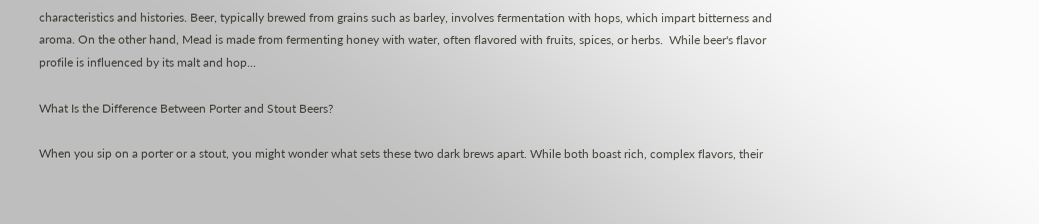characteristics and histories. Beer, typically brewed from grains such as barley, involves fermentation with hops, which impart bitterness and aroma. On the other hand, Mead is made from fermenting honey with water, often flavored with fruits, spices, or herbs.  While beer's flavor profile is influenced by its malt and hop...

What Is the Difference Between Porter and Stout Beers?

When you sip on a porter or a stout, you might wonder what sets these two dark brews apart. While both boast rich, complex flavors, their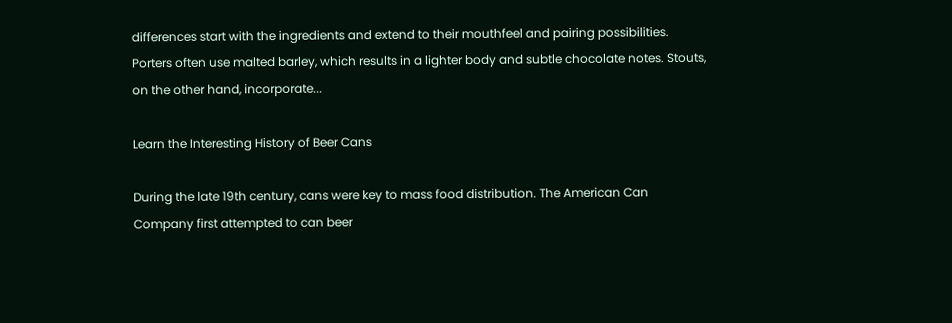differences start with the ingredients and extend to their mouthfeel and pairing possibilities. Porters often use malted barley, which results in a lighter body and subtle chocolate notes. Stouts, on the other hand, incorporate...

Learn the Interesting History of Beer Cans

During the late 19th century, cans were key to mass food distribution. The American Can Company first attempted to can beer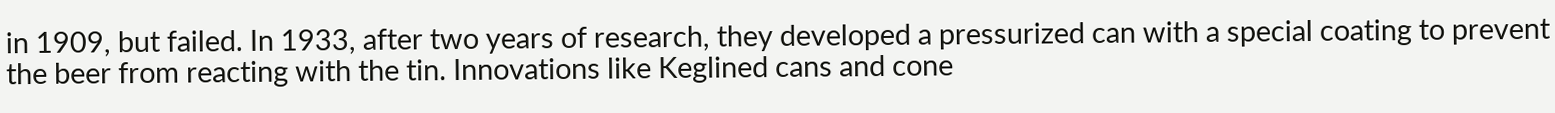in 1909, but failed. In 1933, after two years of research, they developed a pressurized can with a special coating to prevent the beer from reacting with the tin. Innovations like Keglined cans and cone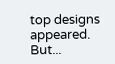top designs appeared. But...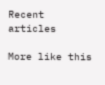Recent articles

More like this